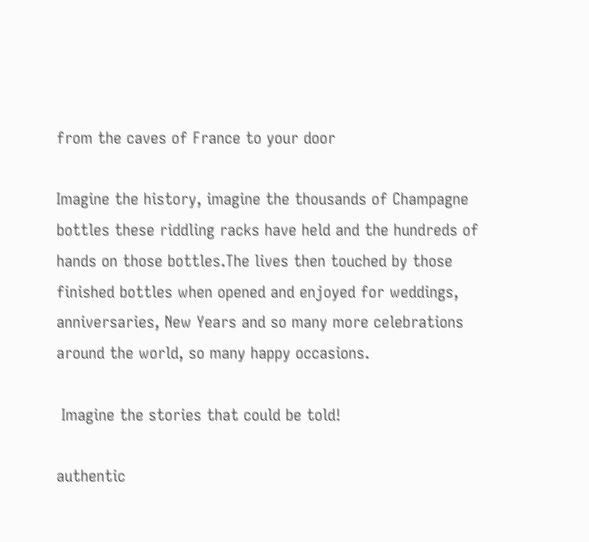from the caves of France to your door

Imagine the history, imagine the thousands of Champagne bottles these riddling racks have held and the hundreds of hands on those bottles.The lives then touched by those finished bottles when opened and enjoyed for weddings, anniversaries, New Years and so many more celebrations around the world, so many happy occasions.

 Imagine the stories that could be told!

authentic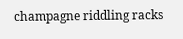champagne riddling racks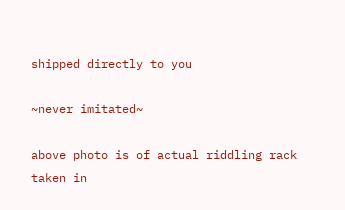shipped directly to you

~never imitated~

above photo is of actual riddling rack taken in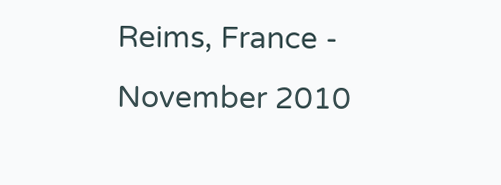Reims, France - November 2010